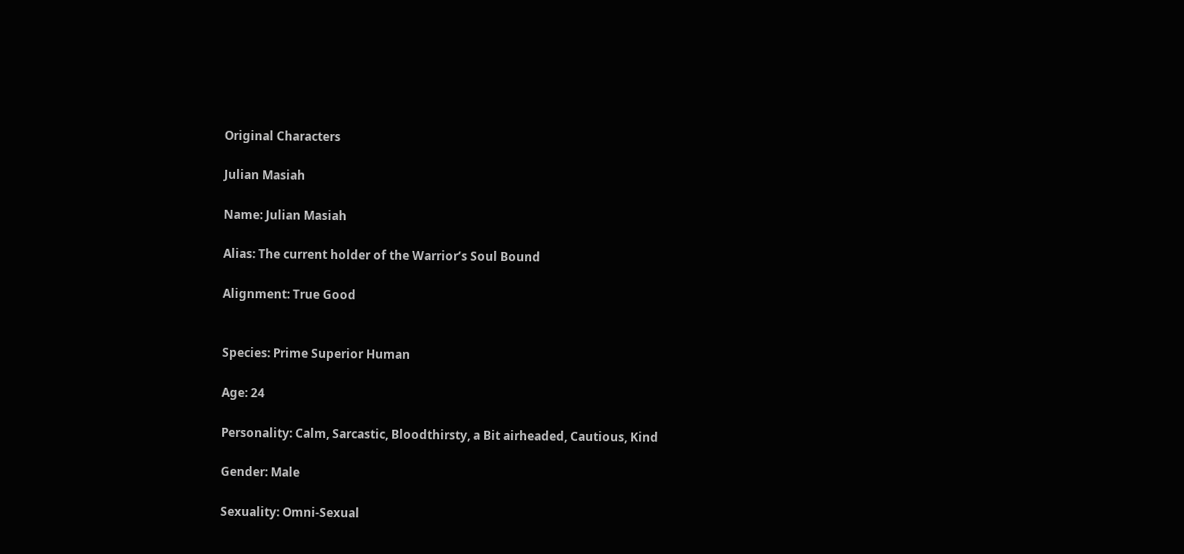Original Characters

Julian Masiah

Name: Julian Masiah

Alias: The current holder of the Warrior’s Soul Bound

Alignment: True Good


Species: Prime Superior Human

Age: 24

Personality: Calm, Sarcastic, Bloodthirsty, a Bit airheaded, Cautious, Kind

Gender: Male

Sexuality: Omni-Sexual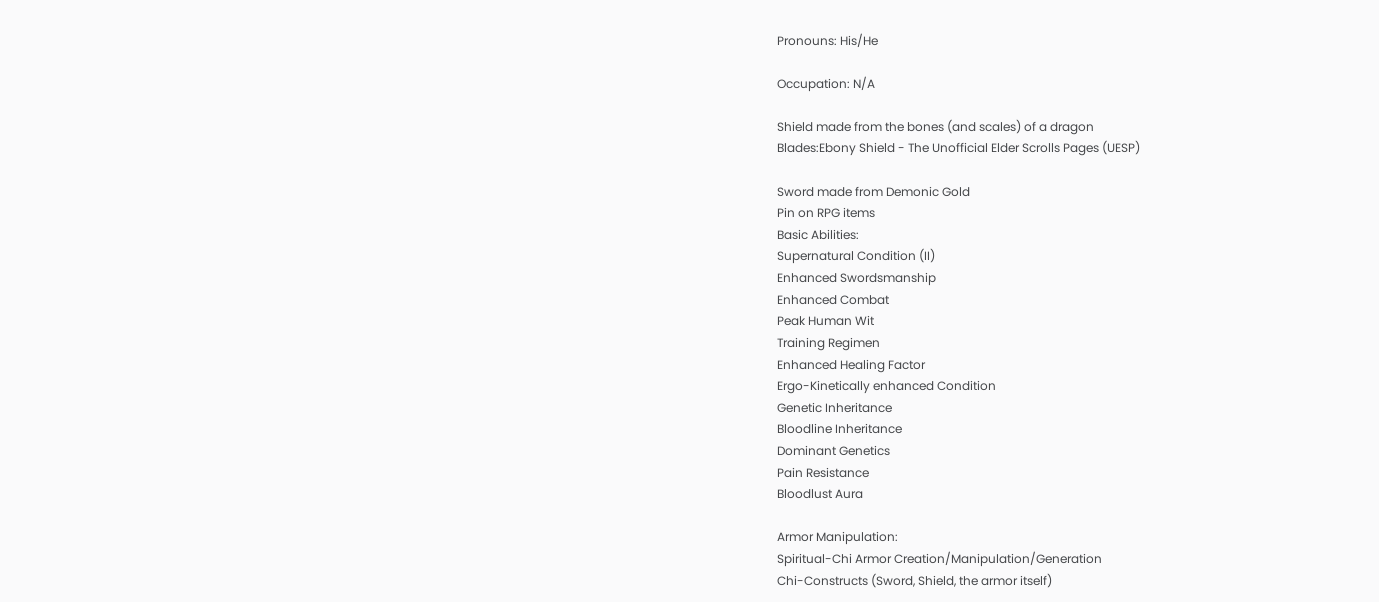Pronouns: His/He

Occupation: N/A

Shield made from the bones (and scales) of a dragon
Blades:Ebony Shield - The Unofficial Elder Scrolls Pages (UESP)

Sword made from Demonic Gold
Pin on RPG items
Basic Abilities:
Supernatural Condition (II)
Enhanced Swordsmanship
Enhanced Combat
Peak Human Wit
Training Regimen
Enhanced Healing Factor
Ergo-Kinetically enhanced Condition
Genetic Inheritance
Bloodline Inheritance
Dominant Genetics
Pain Resistance
Bloodlust Aura

Armor Manipulation:
Spiritual-Chi Armor Creation/Manipulation/Generation
Chi-Constructs (Sword, Shield, the armor itself)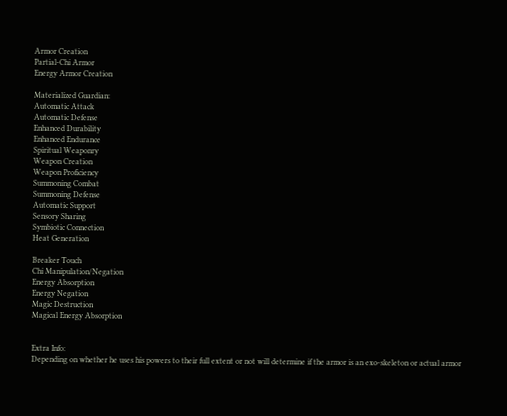Armor Creation
Partial-Chi Armor
Energy Armor Creation

Materialized Guardian:
Automatic Attack
Automatic Defense
Enhanced Durability
Enhanced Endurance
Spiritual Weaponry
Weapon Creation
Weapon Proficiency
Summoning Combat
Summoning Defense
Automatic Support
Sensory Sharing
Symbiotic Connection
Heat Generation

Breaker Touch
Chi Manipulation/Negation
Energy Absorption
Energy Negation
Magic Destruction
Magical Energy Absorption


Extra Info:
Depending on whether he uses his powers to their full extent or not will determine if the armor is an exo-skeleton or actual armor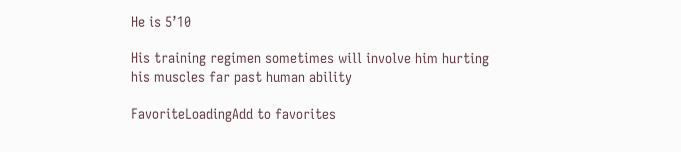He is 5’10

His training regimen sometimes will involve him hurting his muscles far past human ability

FavoriteLoadingAdd to favorites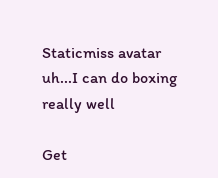Staticmiss avatar
uh...I can do boxing really well

Get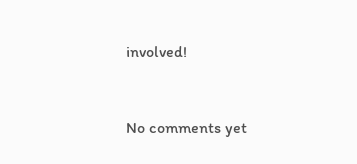involved!


No comments yet